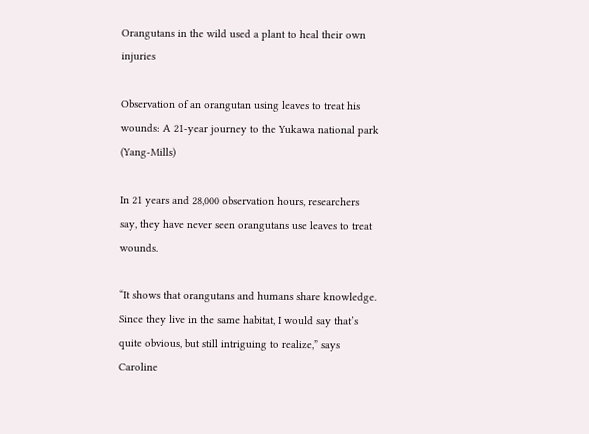Orangutans in the wild used a plant to heal their own injuries

Observation of an orangutan using leaves to treat his wounds: A 21-year journey to the Yukawa national park (Yang-Mills)

In 21 years and 28,000 observation hours, researchers say, they have never seen orangutans use leaves to treat wounds.

“It shows that orangutans and humans share knowledge. Since they live in the same habitat, I would say that’s quite obvious, but still intriguing to realize,” says Caroline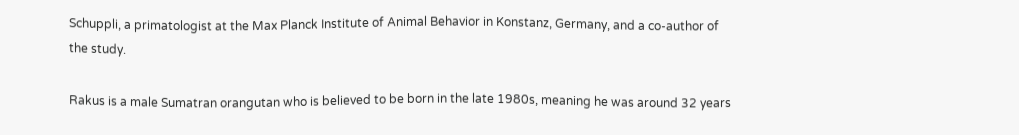Schuppli, a primatologist at the Max Planck Institute of Animal Behavior in Konstanz, Germany, and a co-author of the study.

Rakus is a male Sumatran orangutan who is believed to be born in the late 1980s, meaning he was around 32 years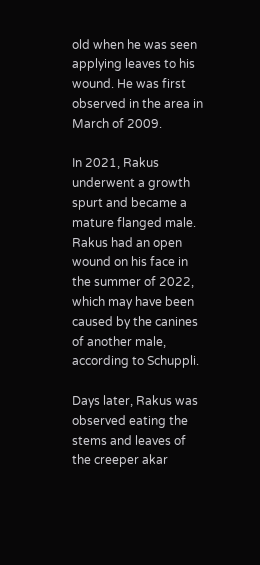old when he was seen applying leaves to his wound. He was first observed in the area in March of 2009.

In 2021, Rakus underwent a growth spurt and became a mature flanged male. Rakus had an open wound on his face in the summer of 2022, which may have been caused by the canines of another male, according to Schuppli.

Days later, Rakus was observed eating the stems and leaves of the creeper akar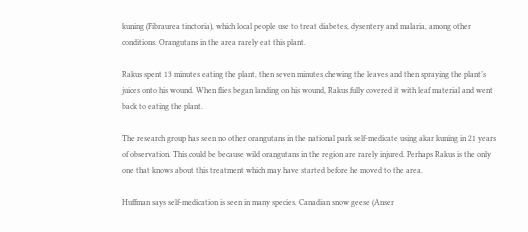kuning (Fibraurea tinctoria), which local people use to treat diabetes, dysentery and malaria, among other conditions. Orangutans in the area rarely eat this plant.

Rakus spent 13 minutes eating the plant, then seven minutes chewing the leaves and then spraying the plant’s juices onto his wound. When flies began landing on his wound, Rakus fully covered it with leaf material and went back to eating the plant.

The research group has seen no other orangutans in the national park self-medicate using akar kuning in 21 years of observation. This could be because wild orangutans in the region are rarely injured. Perhaps Rakus is the only one that knows about this treatment which may have started before he moved to the area.

Huffman says self-medication is seen in many species. Canadian snow geese (Anser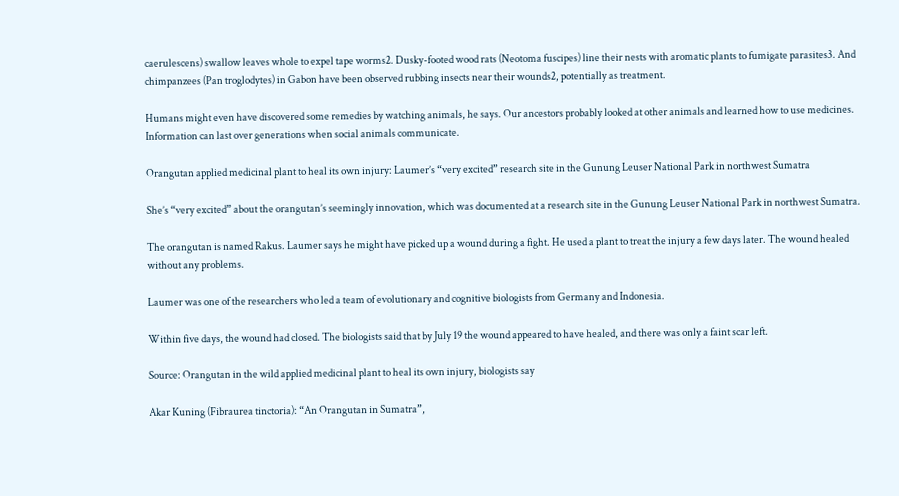caerulescens) swallow leaves whole to expel tape worms2. Dusky-footed wood rats (Neotoma fuscipes) line their nests with aromatic plants to fumigate parasites3. And chimpanzees (Pan troglodytes) in Gabon have been observed rubbing insects near their wounds2, potentially as treatment.

Humans might even have discovered some remedies by watching animals, he says. Our ancestors probably looked at other animals and learned how to use medicines. Information can last over generations when social animals communicate.

Orangutan applied medicinal plant to heal its own injury: Laumer’s “very excited” research site in the Gunung Leuser National Park in northwest Sumatra

She’s “very excited” about the orangutan’s seemingly innovation, which was documented at a research site in the Gunung Leuser National Park in northwest Sumatra.

The orangutan is named Rakus. Laumer says he might have picked up a wound during a fight. He used a plant to treat the injury a few days later. The wound healed without any problems.

Laumer was one of the researchers who led a team of evolutionary and cognitive biologists from Germany and Indonesia.

Within five days, the wound had closed. The biologists said that by July 19 the wound appeared to have healed, and there was only a faint scar left.

Source: Orangutan in the wild applied medicinal plant to heal its own injury, biologists say

Akar Kuning (Fibraurea tinctoria): “An Orangutan in Sumatra”,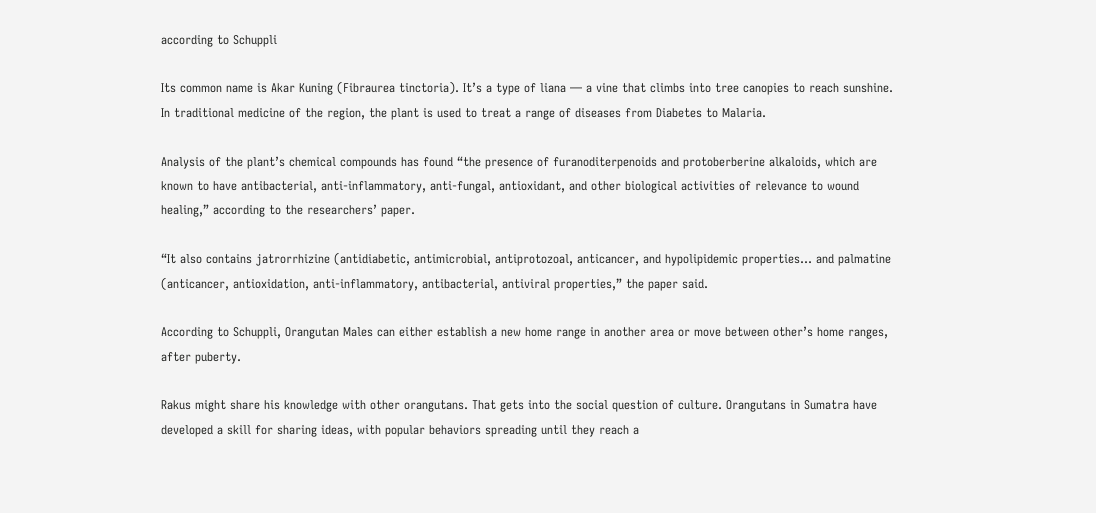according to Schuppli

Its common name is Akar Kuning (Fibraurea tinctoria). It’s a type of liana — a vine that climbs into tree canopies to reach sunshine. In traditional medicine of the region, the plant is used to treat a range of diseases from Diabetes to Malaria.

Analysis of the plant’s chemical compounds has found “the presence of furanoditerpenoids and protoberberine alkaloids, which are known to have antibacterial, anti-inflammatory, anti-fungal, antioxidant, and other biological activities of relevance to wound healing,” according to the researchers’ paper.

“It also contains jatrorrhizine (antidiabetic, antimicrobial, antiprotozoal, anticancer, and hypolipidemic properties… and palmatine (anticancer, antioxidation, anti-inflammatory, antibacterial, antiviral properties,” the paper said.

According to Schuppli, Orangutan Males can either establish a new home range in another area or move between other’s home ranges, after puberty.

Rakus might share his knowledge with other orangutans. That gets into the social question of culture. Orangutans in Sumatra have developed a skill for sharing ideas, with popular behaviors spreading until they reach a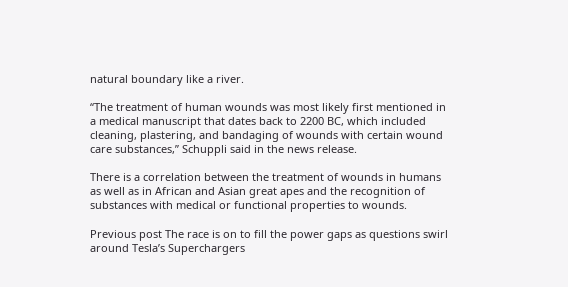natural boundary like a river.

“The treatment of human wounds was most likely first mentioned in a medical manuscript that dates back to 2200 BC, which included cleaning, plastering, and bandaging of wounds with certain wound care substances,” Schuppli said in the news release.

There is a correlation between the treatment of wounds in humans as well as in African and Asian great apes and the recognition of substances with medical or functional properties to wounds.

Previous post The race is on to fill the power gaps as questions swirl around Tesla’s Superchargers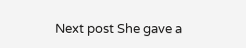Next post She gave a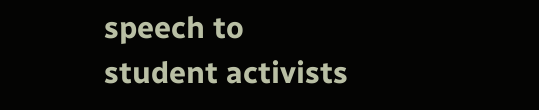speech to student activists